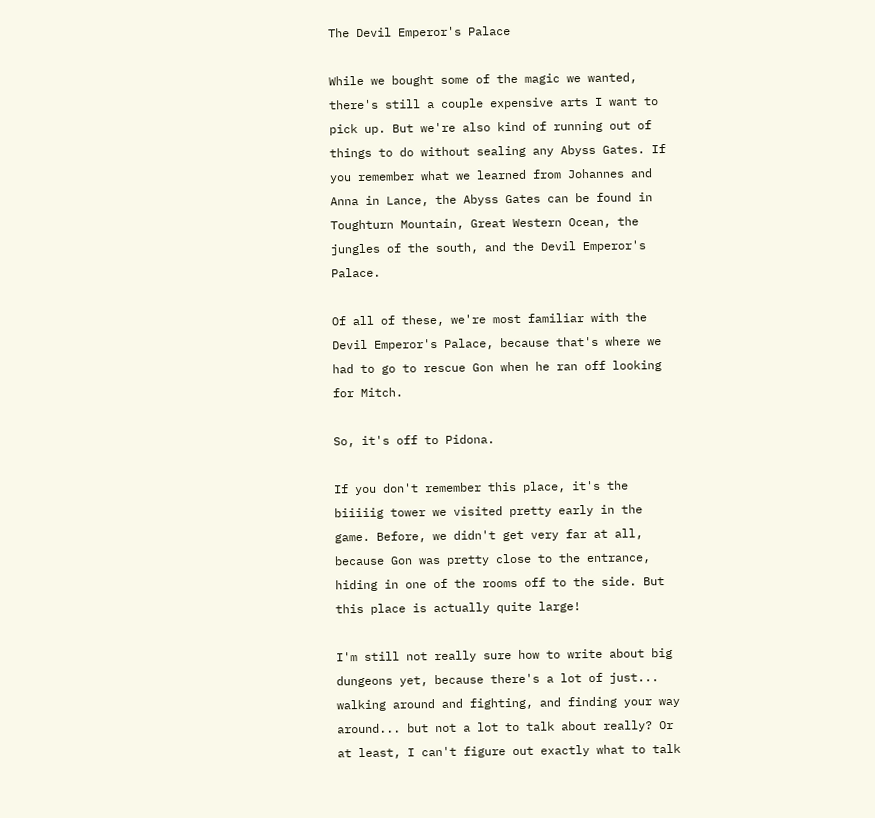The Devil Emperor's Palace

While we bought some of the magic we wanted, there's still a couple expensive arts I want to pick up. But we're also kind of running out of things to do without sealing any Abyss Gates. If you remember what we learned from Johannes and Anna in Lance, the Abyss Gates can be found in Toughturn Mountain, Great Western Ocean, the jungles of the south, and the Devil Emperor's Palace.

Of all of these, we're most familiar with the Devil Emperor's Palace, because that's where we had to go to rescue Gon when he ran off looking for Mitch.

So, it's off to Pidona.

If you don't remember this place, it's the biiiiig tower we visited pretty early in the game. Before, we didn't get very far at all, because Gon was pretty close to the entrance, hiding in one of the rooms off to the side. But this place is actually quite large!

I'm still not really sure how to write about big dungeons yet, because there's a lot of just... walking around and fighting, and finding your way around... but not a lot to talk about really? Or at least, I can't figure out exactly what to talk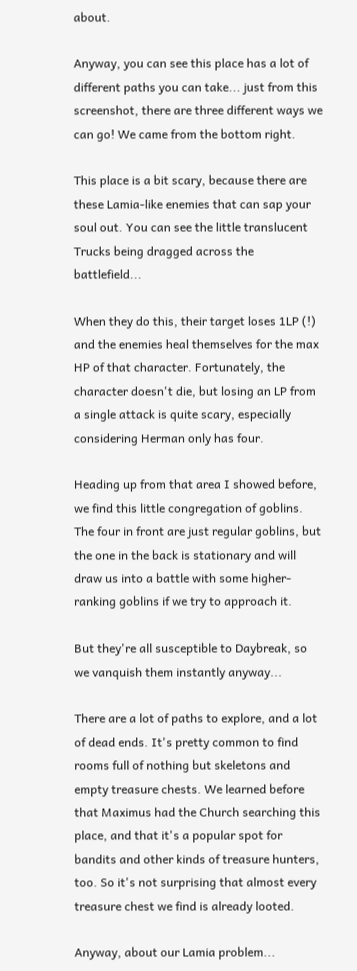about.

Anyway, you can see this place has a lot of different paths you can take... just from this screenshot, there are three different ways we can go! We came from the bottom right.

This place is a bit scary, because there are these Lamia-like enemies that can sap your soul out. You can see the little translucent Trucks being dragged across the battlefield...

When they do this, their target loses 1LP (!) and the enemies heal themselves for the max HP of that character. Fortunately, the character doesn't die, but losing an LP from a single attack is quite scary, especially considering Herman only has four.

Heading up from that area I showed before, we find this little congregation of goblins. The four in front are just regular goblins, but the one in the back is stationary and will draw us into a battle with some higher-ranking goblins if we try to approach it.

But they're all susceptible to Daybreak, so we vanquish them instantly anyway...

There are a lot of paths to explore, and a lot of dead ends. It's pretty common to find rooms full of nothing but skeletons and empty treasure chests. We learned before that Maximus had the Church searching this place, and that it's a popular spot for bandits and other kinds of treasure hunters, too. So it's not surprising that almost every treasure chest we find is already looted.

Anyway, about our Lamia problem...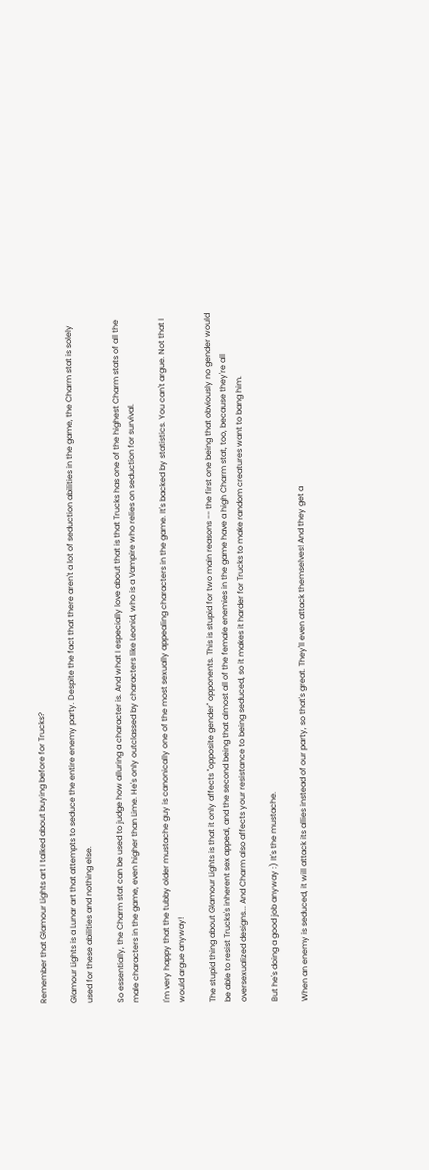Remember that Glamour Lights art I talked about buying before for Trucks?

Glamour Lights is a Lunar art that attempts to seduce the entire enemy party. Despite the fact that there aren't a lot of seduction abilities in the game, the Charm stat is solely used for these abilities and nothing else.

So essentially, the Charm stat can be used to judge how alluring a character is. And what I especially love about that is that Trucks has one of the highest Charm stats of all the male characters in the game, even higher than Lime. He's only outclassed by characters like Leonid, who is a Vampire who relies on seduction for survival.

I'm very happy that the tubby older mustache guy is canonically one of the most sexually appealing characters in the game. It's backed by statistics. You can't argue. Not that I would argue anyway!

The stupid thing about Glamour Lights is that it only affects "opposite gender" opponents. This is stupid for two main reasons -- the first one being that obviously no gender would be able to resist Trucks's inherent sex appeal, and the second being that almost all of the female enemies in the game have a high Charm stat, too, because they're all oversexualized designs... And Charm also affects your resistance to being seduced, so it makes it harder for Trucks to make random creatures want to bang him.

But he's doing a good job anyway :) It's the mustache.

When an enemy is seduced, it will attack its allies instead of our party, so that's great. They'll even attack themselves! And they get a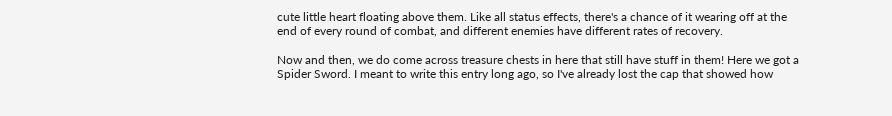cute little heart floating above them. Like all status effects, there's a chance of it wearing off at the end of every round of combat, and different enemies have different rates of recovery.

Now and then, we do come across treasure chests in here that still have stuff in them! Here we got a Spider Sword. I meant to write this entry long ago, so I've already lost the cap that showed how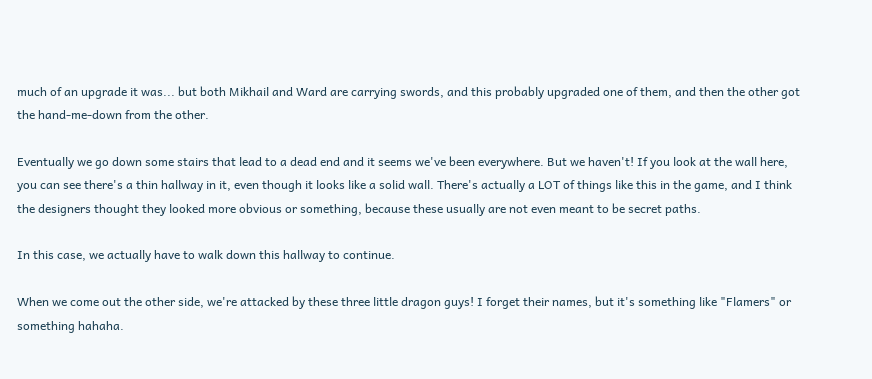much of an upgrade it was... but both Mikhail and Ward are carrying swords, and this probably upgraded one of them, and then the other got the hand-me-down from the other.

Eventually we go down some stairs that lead to a dead end and it seems we've been everywhere. But we haven't! If you look at the wall here, you can see there's a thin hallway in it, even though it looks like a solid wall. There's actually a LOT of things like this in the game, and I think the designers thought they looked more obvious or something, because these usually are not even meant to be secret paths.

In this case, we actually have to walk down this hallway to continue.

When we come out the other side, we're attacked by these three little dragon guys! I forget their names, but it's something like "Flamers" or something hahaha.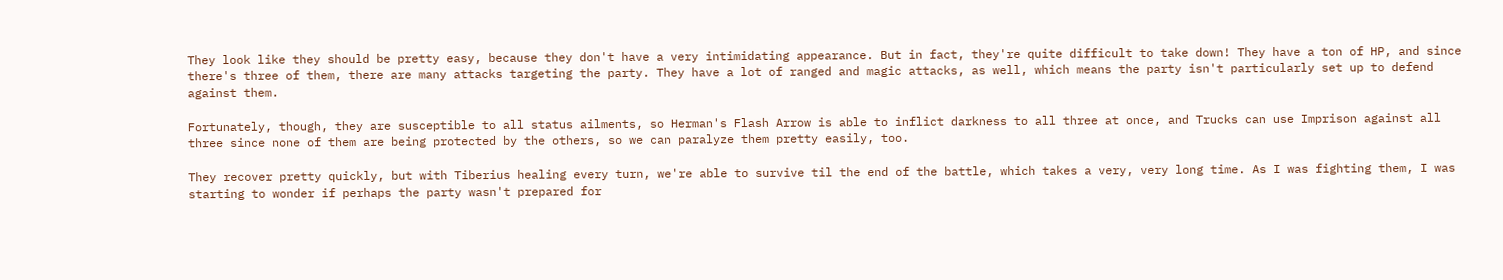They look like they should be pretty easy, because they don't have a very intimidating appearance. But in fact, they're quite difficult to take down! They have a ton of HP, and since there's three of them, there are many attacks targeting the party. They have a lot of ranged and magic attacks, as well, which means the party isn't particularly set up to defend against them.

Fortunately, though, they are susceptible to all status ailments, so Herman's Flash Arrow is able to inflict darkness to all three at once, and Trucks can use Imprison against all three since none of them are being protected by the others, so we can paralyze them pretty easily, too.

They recover pretty quickly, but with Tiberius healing every turn, we're able to survive til the end of the battle, which takes a very, very long time. As I was fighting them, I was starting to wonder if perhaps the party wasn't prepared for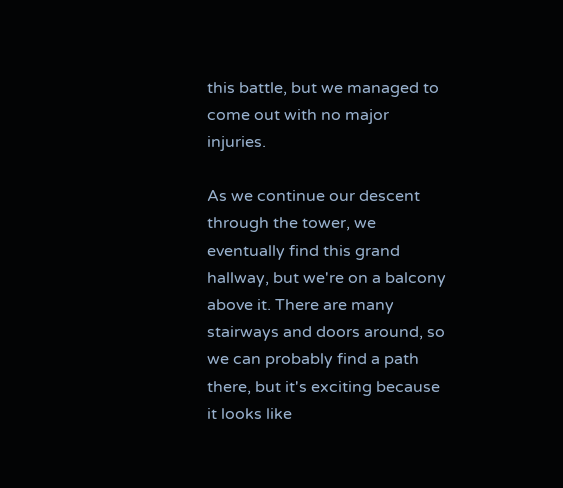this battle, but we managed to come out with no major injuries.

As we continue our descent through the tower, we eventually find this grand hallway, but we're on a balcony above it. There are many stairways and doors around, so we can probably find a path there, but it's exciting because it looks like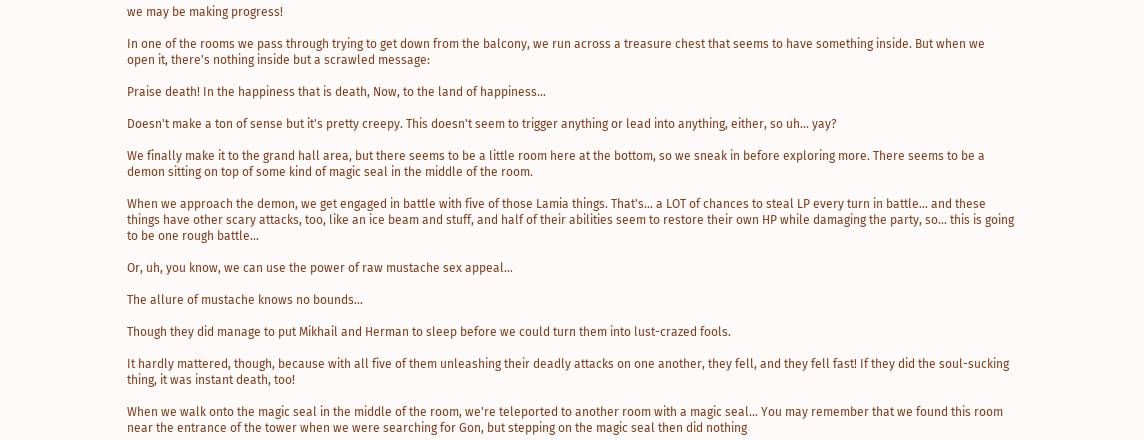we may be making progress!

In one of the rooms we pass through trying to get down from the balcony, we run across a treasure chest that seems to have something inside. But when we open it, there's nothing inside but a scrawled message:

Praise death! In the happiness that is death, Now, to the land of happiness...

Doesn't make a ton of sense but it's pretty creepy. This doesn't seem to trigger anything or lead into anything, either, so uh... yay?

We finally make it to the grand hall area, but there seems to be a little room here at the bottom, so we sneak in before exploring more. There seems to be a demon sitting on top of some kind of magic seal in the middle of the room.

When we approach the demon, we get engaged in battle with five of those Lamia things. That's... a LOT of chances to steal LP every turn in battle... and these things have other scary attacks, too, like an ice beam and stuff, and half of their abilities seem to restore their own HP while damaging the party, so... this is going to be one rough battle...

Or, uh, you know, we can use the power of raw mustache sex appeal...

The allure of mustache knows no bounds...

Though they did manage to put Mikhail and Herman to sleep before we could turn them into lust-crazed fools.

It hardly mattered, though, because with all five of them unleashing their deadly attacks on one another, they fell, and they fell fast! If they did the soul-sucking thing, it was instant death, too!

When we walk onto the magic seal in the middle of the room, we're teleported to another room with a magic seal... You may remember that we found this room near the entrance of the tower when we were searching for Gon, but stepping on the magic seal then did nothing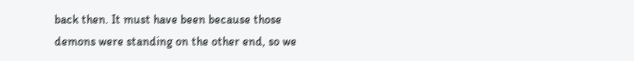back then. It must have been because those demons were standing on the other end, so we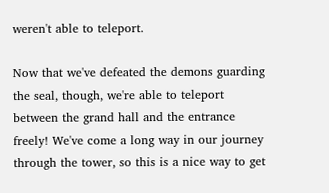weren't able to teleport.

Now that we've defeated the demons guarding the seal, though, we're able to teleport between the grand hall and the entrance freely! We've come a long way in our journey through the tower, so this is a nice way to get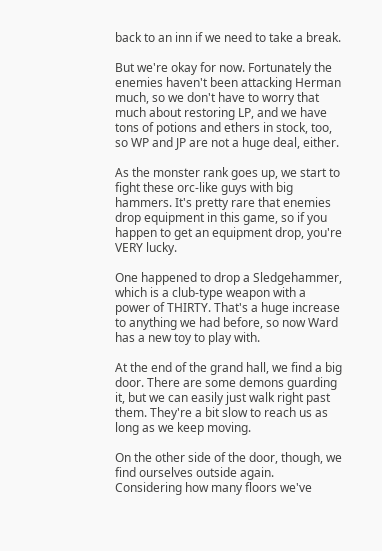back to an inn if we need to take a break.

But we're okay for now. Fortunately the enemies haven't been attacking Herman much, so we don't have to worry that much about restoring LP, and we have tons of potions and ethers in stock, too, so WP and JP are not a huge deal, either.

As the monster rank goes up, we start to fight these orc-like guys with big hammers. It's pretty rare that enemies drop equipment in this game, so if you happen to get an equipment drop, you're VERY lucky.

One happened to drop a Sledgehammer, which is a club-type weapon with a power of THIRTY. That's a huge increase to anything we had before, so now Ward has a new toy to play with.

At the end of the grand hall, we find a big door. There are some demons guarding it, but we can easily just walk right past them. They're a bit slow to reach us as long as we keep moving.

On the other side of the door, though, we find ourselves outside again. Considering how many floors we've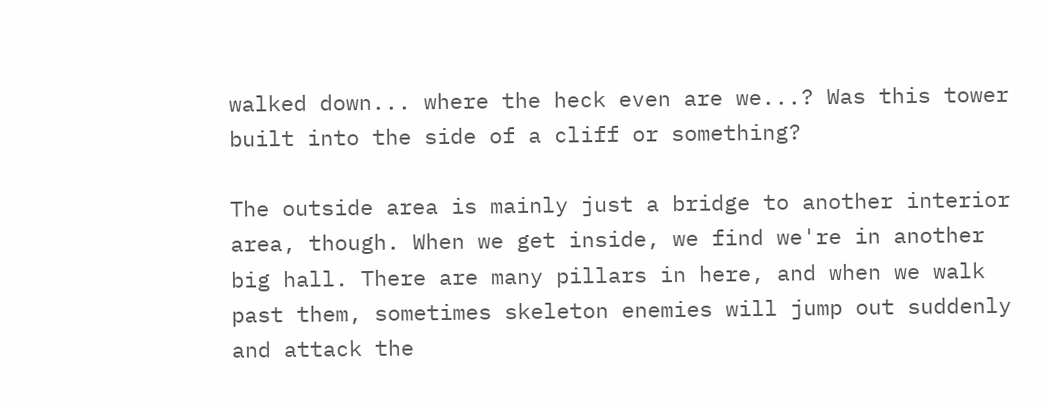walked down... where the heck even are we...? Was this tower built into the side of a cliff or something?

The outside area is mainly just a bridge to another interior area, though. When we get inside, we find we're in another big hall. There are many pillars in here, and when we walk past them, sometimes skeleton enemies will jump out suddenly and attack the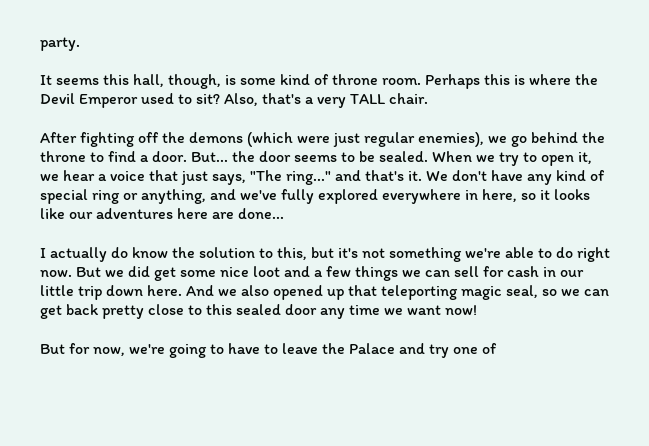party.

It seems this hall, though, is some kind of throne room. Perhaps this is where the Devil Emperor used to sit? Also, that's a very TALL chair.

After fighting off the demons (which were just regular enemies), we go behind the throne to find a door. But... the door seems to be sealed. When we try to open it, we hear a voice that just says, "The ring..." and that's it. We don't have any kind of special ring or anything, and we've fully explored everywhere in here, so it looks like our adventures here are done...

I actually do know the solution to this, but it's not something we're able to do right now. But we did get some nice loot and a few things we can sell for cash in our little trip down here. And we also opened up that teleporting magic seal, so we can get back pretty close to this sealed door any time we want now!

But for now, we're going to have to leave the Palace and try one of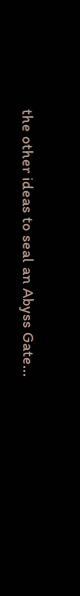the other ideas to seal an Abyss Gate...